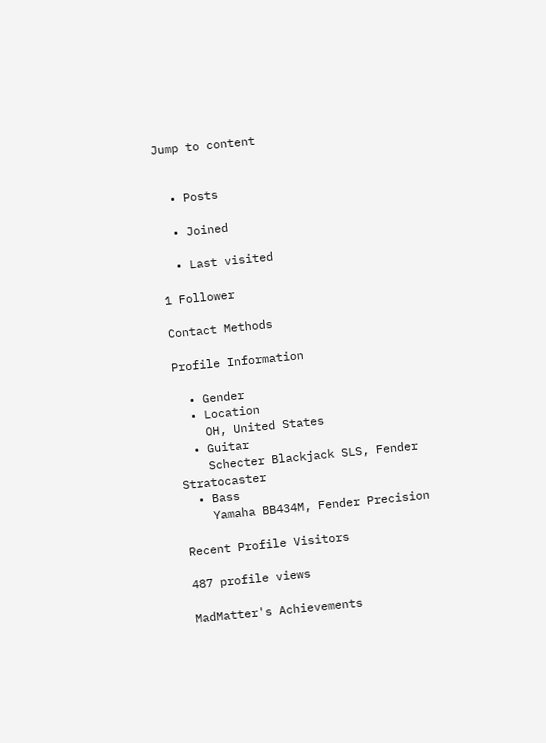Jump to content


  • Posts

  • Joined

  • Last visited

1 Follower

Contact Methods

Profile Information

  • Gender
  • Location
    OH, United States
  • Guitar
    Schecter Blackjack SLS, Fender Stratocaster
  • Bass
    Yamaha BB434M, Fender Precision

Recent Profile Visitors

487 profile views

MadMatter's Achievements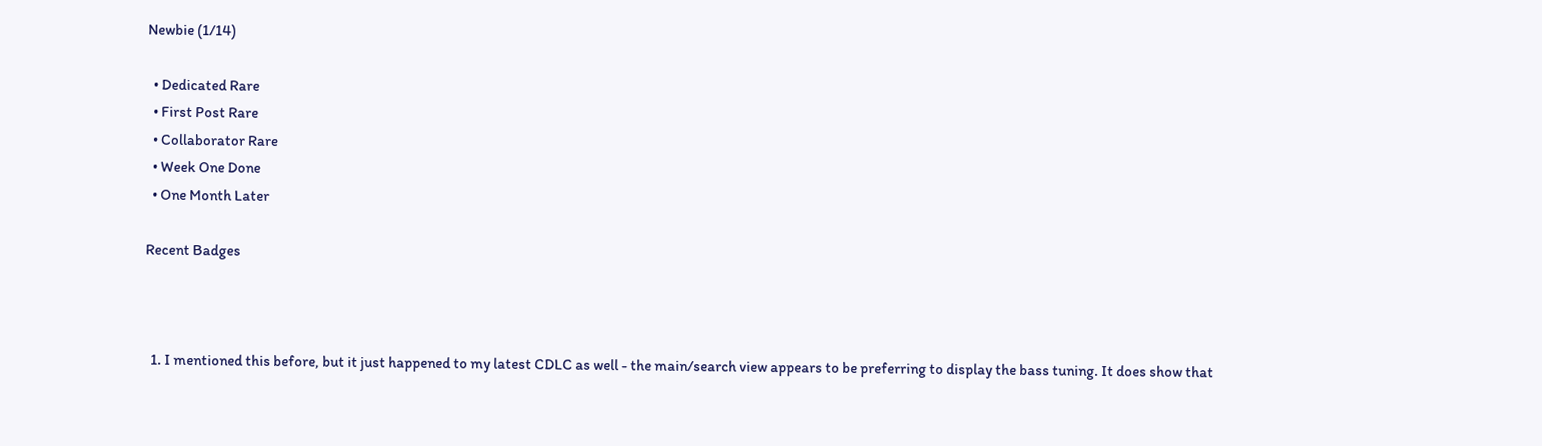Newbie (1/14)

  • Dedicated Rare
  • First Post Rare
  • Collaborator Rare
  • Week One Done
  • One Month Later

Recent Badges



  1. I mentioned this before, but it just happened to my latest CDLC as well - the main/search view appears to be preferring to display the bass tuning. It does show that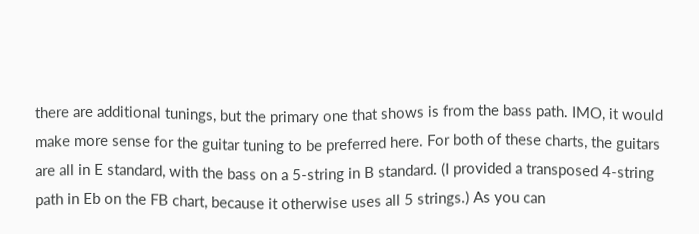there are additional tunings, but the primary one that shows is from the bass path. IMO, it would make more sense for the guitar tuning to be preferred here. For both of these charts, the guitars are all in E standard, with the bass on a 5-string in B standard. (I provided a transposed 4-string path in Eb on the FB chart, because it otherwise uses all 5 strings.) As you can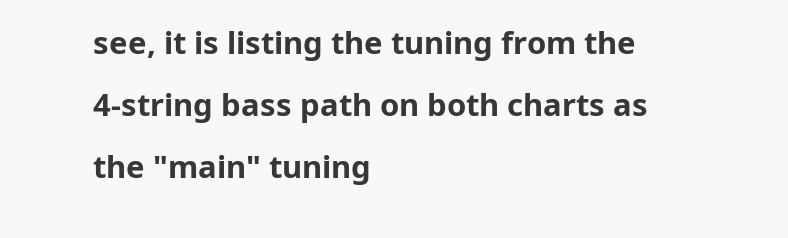see, it is listing the tuning from the 4-string bass path on both charts as the "main" tuning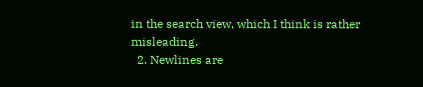in the search view, which I think is rather misleading.
  2. Newlines are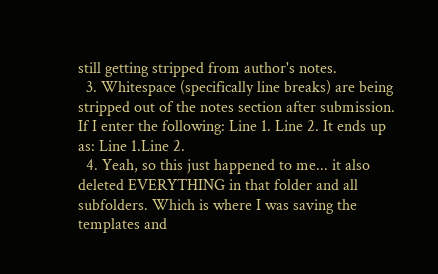still getting stripped from author's notes.
  3. Whitespace (specifically line breaks) are being stripped out of the notes section after submission. If I enter the following: Line 1. Line 2. It ends up as: Line 1.Line 2.
  4. Yeah, so this just happened to me... it also deleted EVERYTHING in that folder and all subfolders. Which is where I was saving the templates and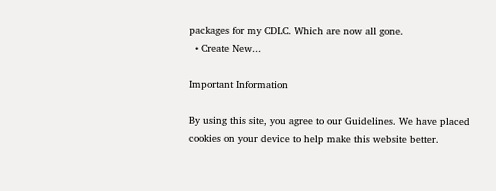packages for my CDLC. Which are now all gone.
  • Create New...

Important Information

By using this site, you agree to our Guidelines. We have placed cookies on your device to help make this website better.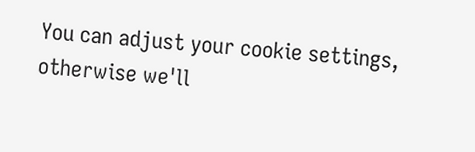You can adjust your cookie settings, otherwise we'll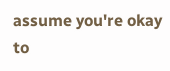assume you're okay to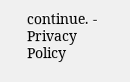continue. - Privacy Policy